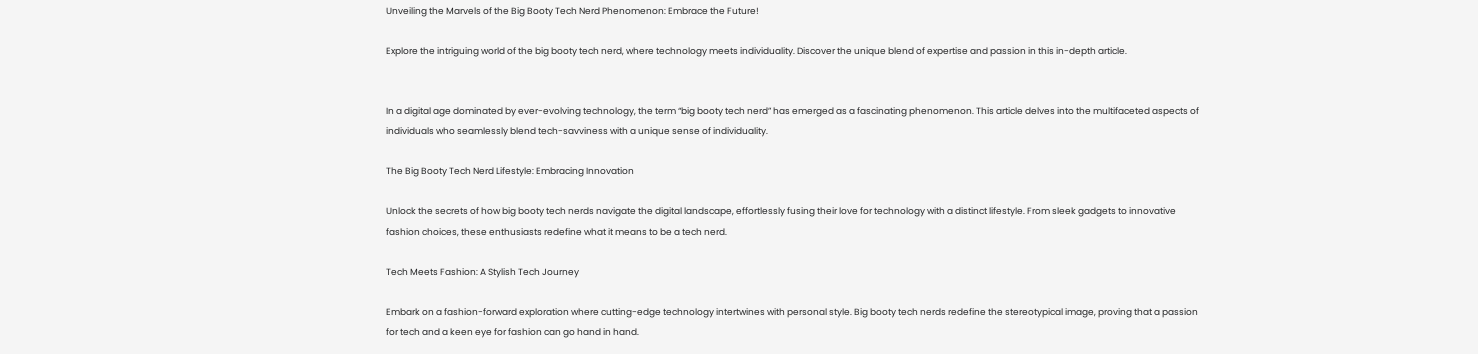Unveiling the Marvels of the Big Booty Tech Nerd Phenomenon: Embrace the Future!

Explore the intriguing world of the big booty tech nerd, where technology meets individuality. Discover the unique blend of expertise and passion in this in-depth article.


In a digital age dominated by ever-evolving technology, the term “big booty tech nerd” has emerged as a fascinating phenomenon. This article delves into the multifaceted aspects of individuals who seamlessly blend tech-savviness with a unique sense of individuality.

The Big Booty Tech Nerd Lifestyle: Embracing Innovation

Unlock the secrets of how big booty tech nerds navigate the digital landscape, effortlessly fusing their love for technology with a distinct lifestyle. From sleek gadgets to innovative fashion choices, these enthusiasts redefine what it means to be a tech nerd.

Tech Meets Fashion: A Stylish Tech Journey

Embark on a fashion-forward exploration where cutting-edge technology intertwines with personal style. Big booty tech nerds redefine the stereotypical image, proving that a passion for tech and a keen eye for fashion can go hand in hand.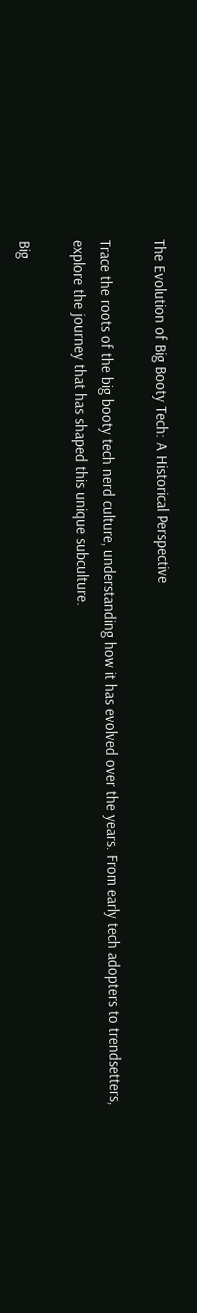The Evolution of Big Booty Tech: A Historical Perspective

Trace the roots of the big booty tech nerd culture, understanding how it has evolved over the years. From early tech adopters to trendsetters, explore the journey that has shaped this unique subculture.

Big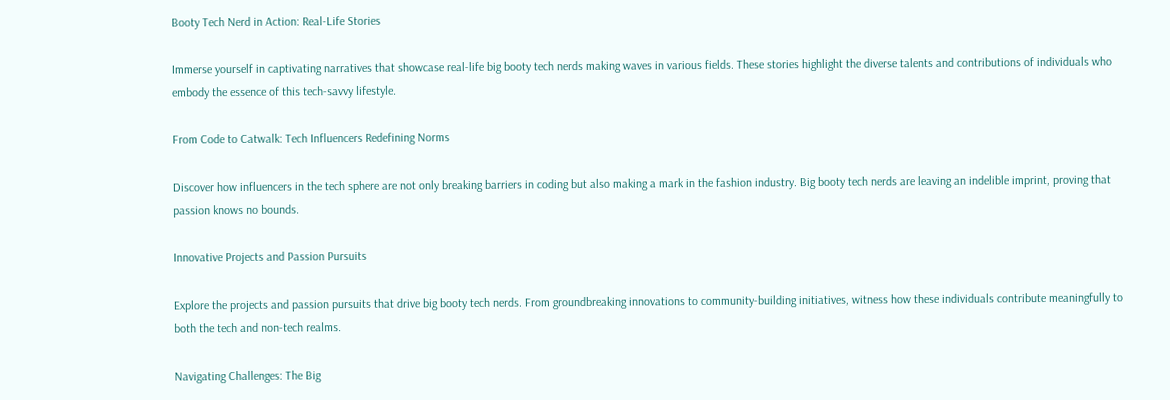Booty Tech Nerd in Action: Real-Life Stories

Immerse yourself in captivating narratives that showcase real-life big booty tech nerds making waves in various fields. These stories highlight the diverse talents and contributions of individuals who embody the essence of this tech-savvy lifestyle.

From Code to Catwalk: Tech Influencers Redefining Norms

Discover how influencers in the tech sphere are not only breaking barriers in coding but also making a mark in the fashion industry. Big booty tech nerds are leaving an indelible imprint, proving that passion knows no bounds.

Innovative Projects and Passion Pursuits

Explore the projects and passion pursuits that drive big booty tech nerds. From groundbreaking innovations to community-building initiatives, witness how these individuals contribute meaningfully to both the tech and non-tech realms.

Navigating Challenges: The Big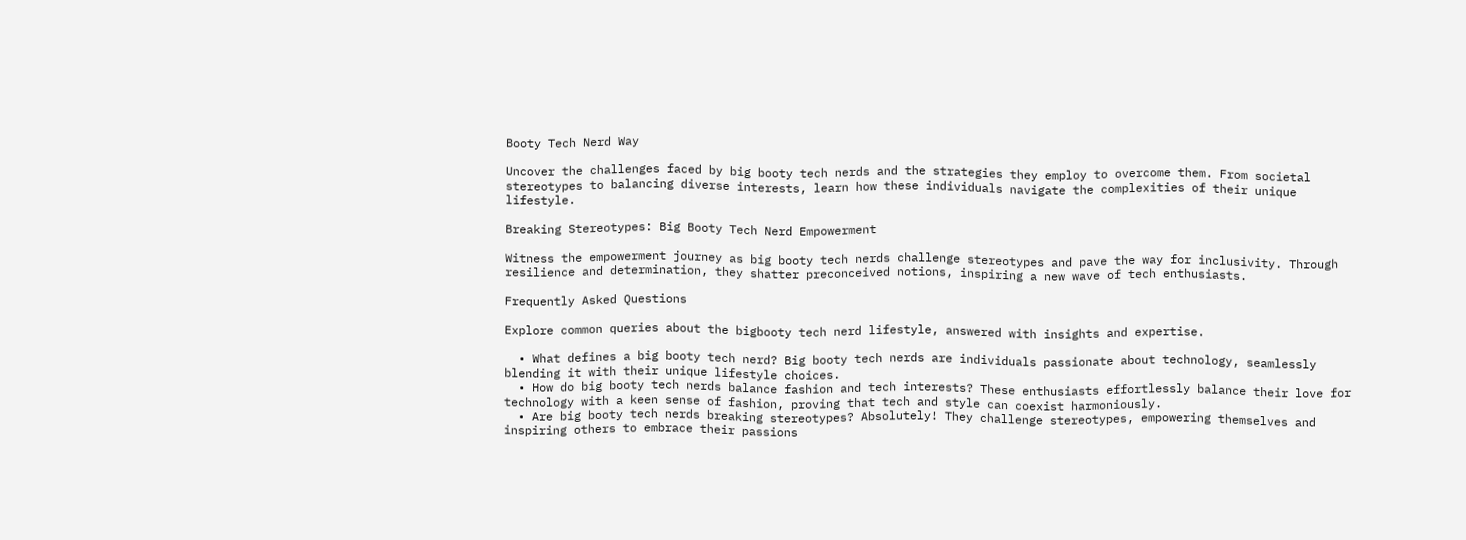Booty Tech Nerd Way

Uncover the challenges faced by big booty tech nerds and the strategies they employ to overcome them. From societal stereotypes to balancing diverse interests, learn how these individuals navigate the complexities of their unique lifestyle.

Breaking Stereotypes: Big Booty Tech Nerd Empowerment

Witness the empowerment journey as big booty tech nerds challenge stereotypes and pave the way for inclusivity. Through resilience and determination, they shatter preconceived notions, inspiring a new wave of tech enthusiasts.

Frequently Asked Questions

Explore common queries about the bigbooty tech nerd lifestyle, answered with insights and expertise.

  • What defines a big booty tech nerd? Big booty tech nerds are individuals passionate about technology, seamlessly blending it with their unique lifestyle choices.
  • How do big booty tech nerds balance fashion and tech interests? These enthusiasts effortlessly balance their love for technology with a keen sense of fashion, proving that tech and style can coexist harmoniously.
  • Are big booty tech nerds breaking stereotypes? Absolutely! They challenge stereotypes, empowering themselves and inspiring others to embrace their passions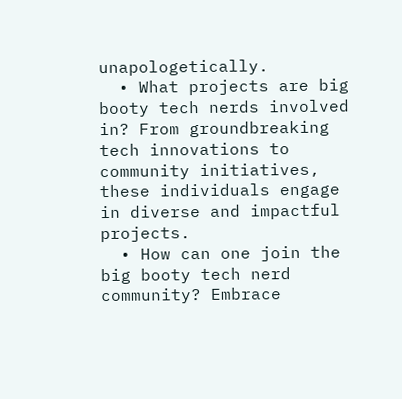unapologetically.
  • What projects are big booty tech nerds involved in? From groundbreaking tech innovations to community initiatives, these individuals engage in diverse and impactful projects.
  • How can one join the big booty tech nerd community? Embrace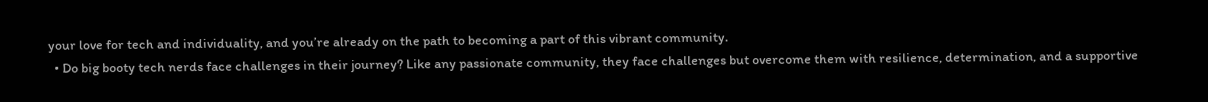your love for tech and individuality, and you’re already on the path to becoming a part of this vibrant community.
  • Do big booty tech nerds face challenges in their journey? Like any passionate community, they face challenges but overcome them with resilience, determination, and a supportive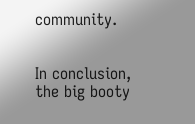community.


In conclusion, the big booty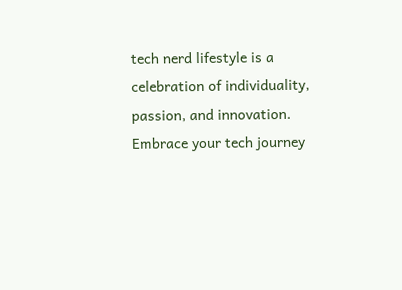tech nerd lifestyle is a celebration of individuality, passion, and innovation. Embrace your tech journey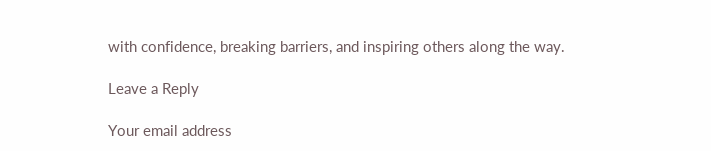with confidence, breaking barriers, and inspiring others along the way.

Leave a Reply

Your email address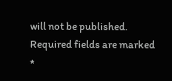will not be published. Required fields are marked *